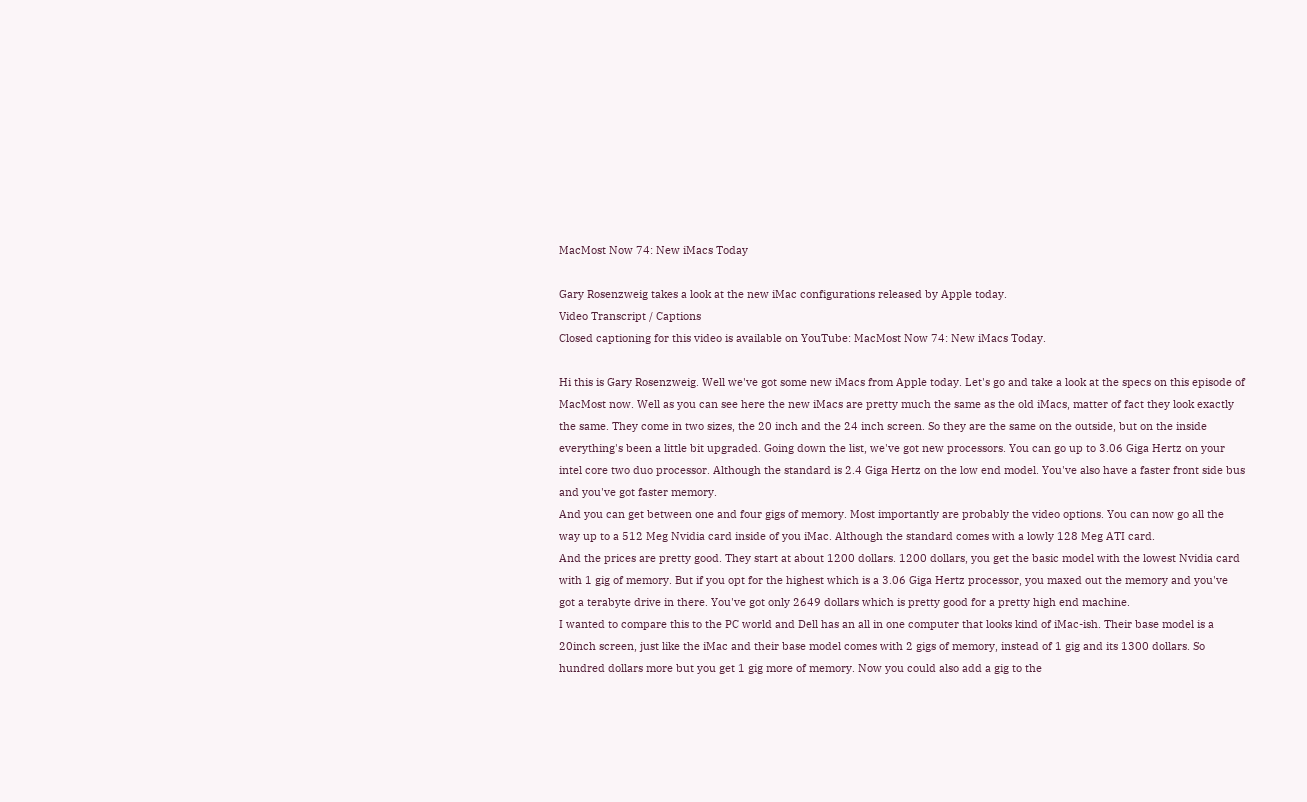MacMost Now 74: New iMacs Today

Gary Rosenzweig takes a look at the new iMac configurations released by Apple today.
Video Transcript / Captions
Closed captioning for this video is available on YouTube: MacMost Now 74: New iMacs Today.

Hi this is Gary Rosenzweig. Well we've got some new iMacs from Apple today. Let's go and take a look at the specs on this episode of MacMost now. Well as you can see here the new iMacs are pretty much the same as the old iMacs, matter of fact they look exactly the same. They come in two sizes, the 20 inch and the 24 inch screen. So they are the same on the outside, but on the inside everything's been a little bit upgraded. Going down the list, we've got new processors. You can go up to 3.06 Giga Hertz on your intel core two duo processor. Although the standard is 2.4 Giga Hertz on the low end model. You've also have a faster front side bus and you've got faster memory.
And you can get between one and four gigs of memory. Most importantly are probably the video options. You can now go all the way up to a 512 Meg Nvidia card inside of you iMac. Although the standard comes with a lowly 128 Meg ATI card.
And the prices are pretty good. They start at about 1200 dollars. 1200 dollars, you get the basic model with the lowest Nvidia card with 1 gig of memory. But if you opt for the highest which is a 3.06 Giga Hertz processor, you maxed out the memory and you've got a terabyte drive in there. You've got only 2649 dollars which is pretty good for a pretty high end machine.
I wanted to compare this to the PC world and Dell has an all in one computer that looks kind of iMac-ish. Their base model is a 20inch screen, just like the iMac and their base model comes with 2 gigs of memory, instead of 1 gig and its 1300 dollars. So hundred dollars more but you get 1 gig more of memory. Now you could also add a gig to the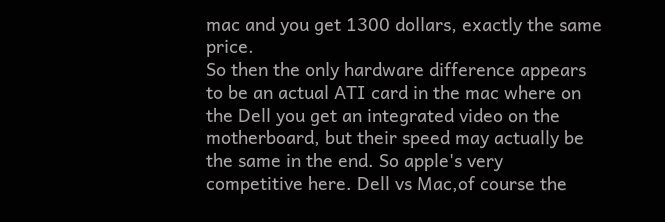mac and you get 1300 dollars, exactly the same price.
So then the only hardware difference appears to be an actual ATI card in the mac where on the Dell you get an integrated video on the motherboard, but their speed may actually be the same in the end. So apple's very competitive here. Dell vs Mac,of course the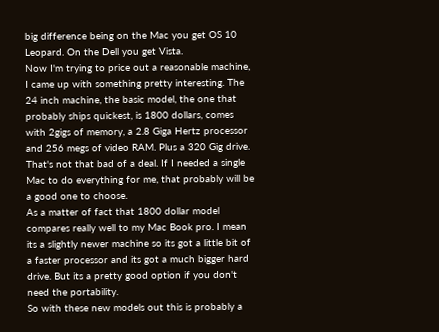big difference being on the Mac you get OS 10 Leopard. On the Dell you get Vista.
Now I'm trying to price out a reasonable machine, I came up with something pretty interesting. The 24 inch machine, the basic model, the one that probably ships quickest, is 1800 dollars, comes with 2gigs of memory, a 2.8 Giga Hertz processor and 256 megs of video RAM. Plus a 320 Gig drive. That's not that bad of a deal. If I needed a single Mac to do everything for me, that probably will be a good one to choose.
As a matter of fact that 1800 dollar model compares really well to my Mac Book pro. I mean its a slightly newer machine so its got a little bit of a faster processor and its got a much bigger hard drive. But its a pretty good option if you don't need the portability.
So with these new models out this is probably a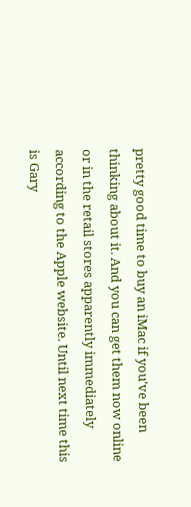pretty good time to buy an iMac if you've been thinking about it. And you can get them now online or in the retail stores apparently immediately according to the Apple website. Until next time this is Gary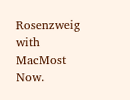Rosenzweig with MacMost Now.